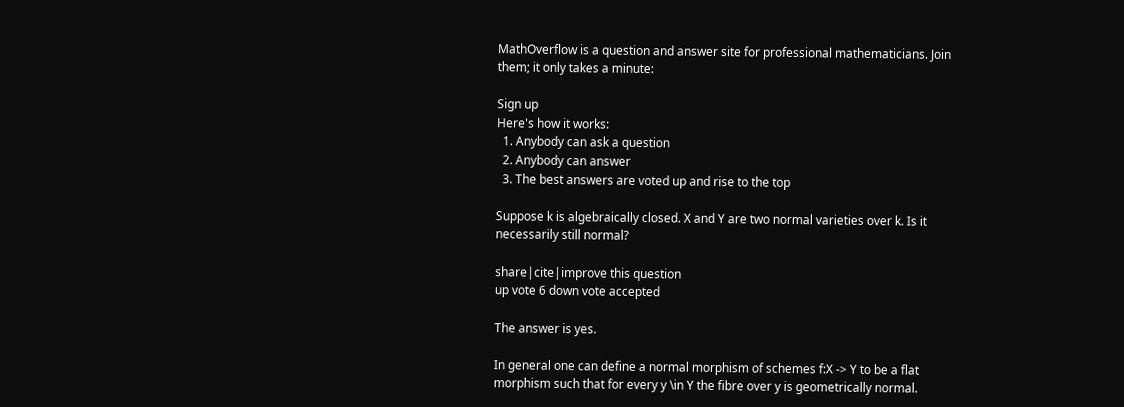MathOverflow is a question and answer site for professional mathematicians. Join them; it only takes a minute:

Sign up
Here's how it works:
  1. Anybody can ask a question
  2. Anybody can answer
  3. The best answers are voted up and rise to the top

Suppose k is algebraically closed. X and Y are two normal varieties over k. Is it necessarily still normal?

share|cite|improve this question
up vote 6 down vote accepted

The answer is yes.

In general one can define a normal morphism of schemes f:X -> Y to be a flat morphism such that for every y \in Y the fibre over y is geometrically normal.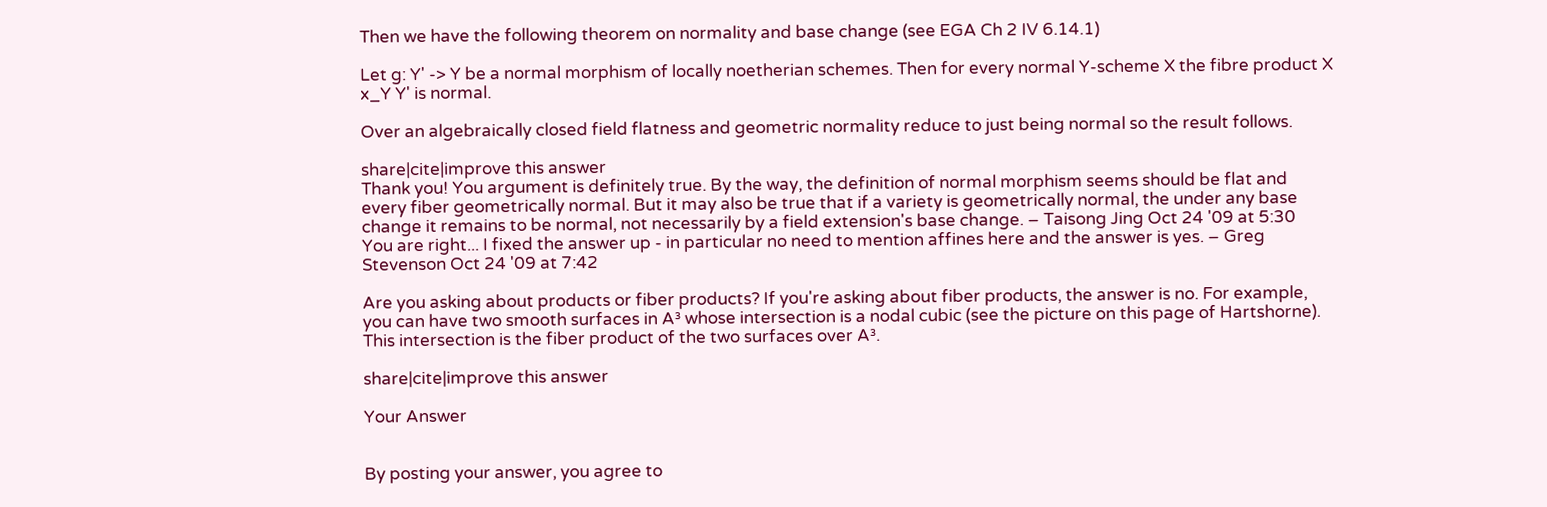Then we have the following theorem on normality and base change (see EGA Ch 2 IV 6.14.1)

Let g: Y' -> Y be a normal morphism of locally noetherian schemes. Then for every normal Y-scheme X the fibre product X x_Y Y' is normal.

Over an algebraically closed field flatness and geometric normality reduce to just being normal so the result follows.

share|cite|improve this answer
Thank you! You argument is definitely true. By the way, the definition of normal morphism seems should be flat and every fiber geometrically normal. But it may also be true that if a variety is geometrically normal, the under any base change it remains to be normal, not necessarily by a field extension's base change. – Taisong Jing Oct 24 '09 at 5:30
You are right... I fixed the answer up - in particular no need to mention affines here and the answer is yes. – Greg Stevenson Oct 24 '09 at 7:42

Are you asking about products or fiber products? If you're asking about fiber products, the answer is no. For example, you can have two smooth surfaces in A³ whose intersection is a nodal cubic (see the picture on this page of Hartshorne). This intersection is the fiber product of the two surfaces over A³.

share|cite|improve this answer

Your Answer


By posting your answer, you agree to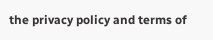the privacy policy and terms of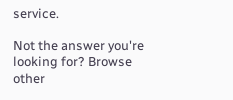service.

Not the answer you're looking for? Browse other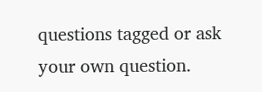questions tagged or ask your own question.